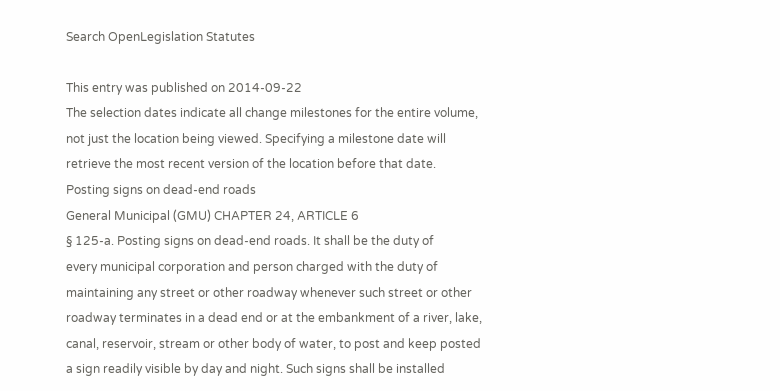Search OpenLegislation Statutes

This entry was published on 2014-09-22
The selection dates indicate all change milestones for the entire volume, not just the location being viewed. Specifying a milestone date will retrieve the most recent version of the location before that date.
Posting signs on dead-end roads
General Municipal (GMU) CHAPTER 24, ARTICLE 6
§ 125-a. Posting signs on dead-end roads. It shall be the duty of
every municipal corporation and person charged with the duty of
maintaining any street or other roadway whenever such street or other
roadway terminates in a dead end or at the embankment of a river, lake,
canal, reservoir, stream or other body of water, to post and keep posted
a sign readily visible by day and night. Such signs shall be installed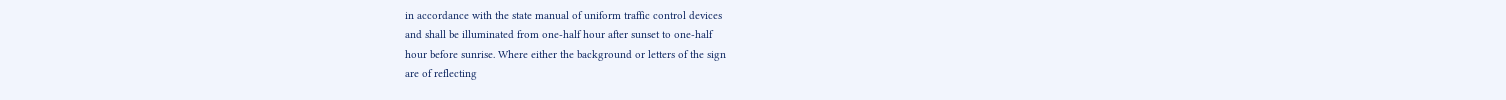in accordance with the state manual of uniform traffic control devices
and shall be illuminated from one-half hour after sunset to one-half
hour before sunrise. Where either the background or letters of the sign
are of reflecting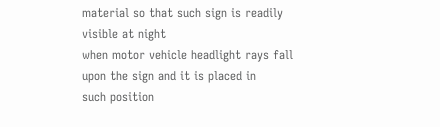material so that such sign is readily visible at night
when motor vehicle headlight rays fall upon the sign and it is placed in
such position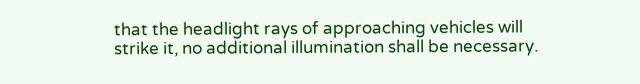that the headlight rays of approaching vehicles will
strike it, no additional illumination shall be necessary.